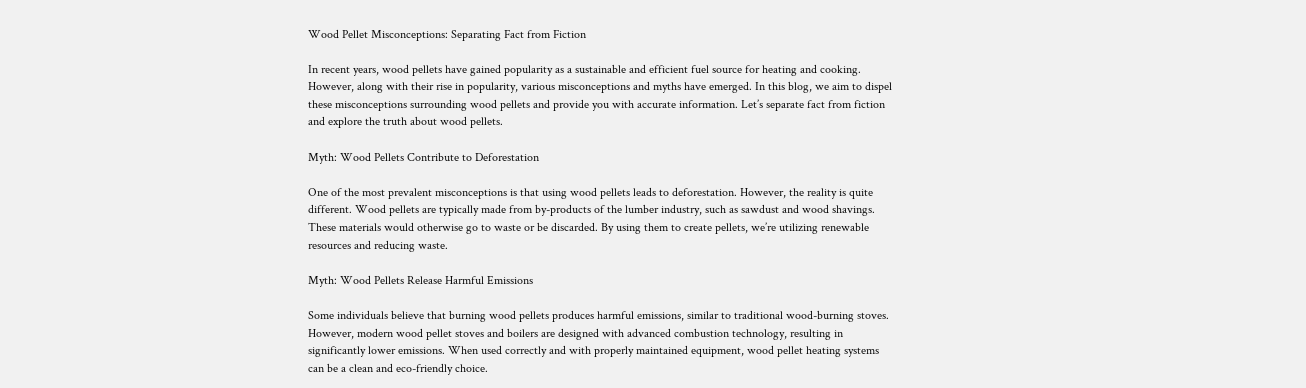Wood Pellet Misconceptions: Separating Fact from Fiction

In recent years, wood pellets have gained popularity as a sustainable and efficient fuel source for heating and cooking. However, along with their rise in popularity, various misconceptions and myths have emerged. In this blog, we aim to dispel these misconceptions surrounding wood pellets and provide you with accurate information. Let’s separate fact from fiction and explore the truth about wood pellets.

Myth: Wood Pellets Contribute to Deforestation

One of the most prevalent misconceptions is that using wood pellets leads to deforestation. However, the reality is quite different. Wood pellets are typically made from by-products of the lumber industry, such as sawdust and wood shavings. These materials would otherwise go to waste or be discarded. By using them to create pellets, we’re utilizing renewable resources and reducing waste.

Myth: Wood Pellets Release Harmful Emissions

Some individuals believe that burning wood pellets produces harmful emissions, similar to traditional wood-burning stoves. However, modern wood pellet stoves and boilers are designed with advanced combustion technology, resulting in significantly lower emissions. When used correctly and with properly maintained equipment, wood pellet heating systems can be a clean and eco-friendly choice.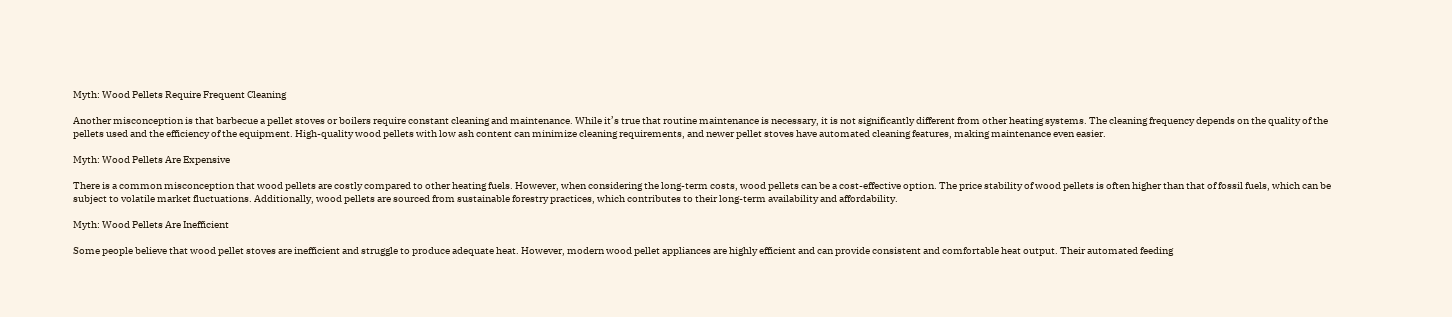Myth: Wood Pellets Require Frequent Cleaning

Another misconception is that barbecue a pellet stoves or boilers require constant cleaning and maintenance. While it’s true that routine maintenance is necessary, it is not significantly different from other heating systems. The cleaning frequency depends on the quality of the pellets used and the efficiency of the equipment. High-quality wood pellets with low ash content can minimize cleaning requirements, and newer pellet stoves have automated cleaning features, making maintenance even easier.

Myth: Wood Pellets Are Expensive

There is a common misconception that wood pellets are costly compared to other heating fuels. However, when considering the long-term costs, wood pellets can be a cost-effective option. The price stability of wood pellets is often higher than that of fossil fuels, which can be subject to volatile market fluctuations. Additionally, wood pellets are sourced from sustainable forestry practices, which contributes to their long-term availability and affordability.

Myth: Wood Pellets Are Inefficient

Some people believe that wood pellet stoves are inefficient and struggle to produce adequate heat. However, modern wood pellet appliances are highly efficient and can provide consistent and comfortable heat output. Their automated feeding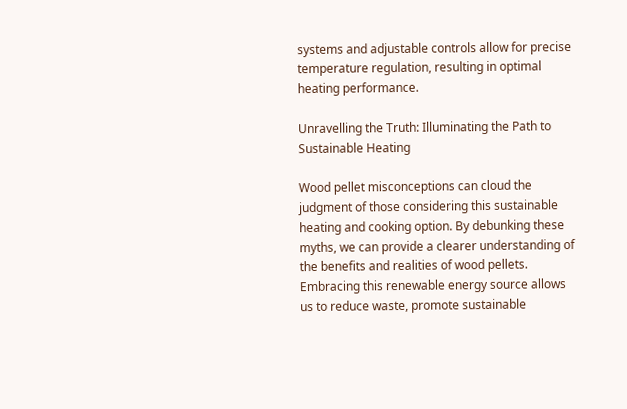systems and adjustable controls allow for precise temperature regulation, resulting in optimal heating performance.

Unravelling the Truth: Illuminating the Path to Sustainable Heating

Wood pellet misconceptions can cloud the judgment of those considering this sustainable heating and cooking option. By debunking these myths, we can provide a clearer understanding of the benefits and realities of wood pellets. Embracing this renewable energy source allows us to reduce waste, promote sustainable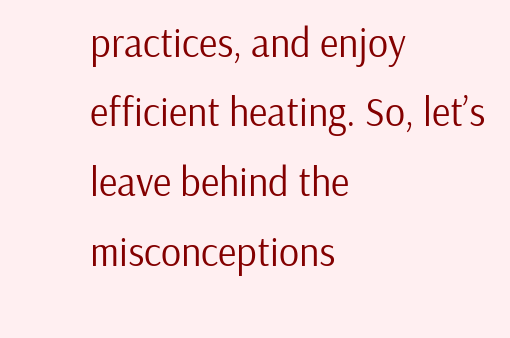practices, and enjoy efficient heating. So, let’s leave behind the misconceptions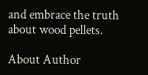and embrace the truth about wood pellets.

About Author